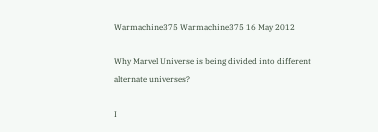Warmachine375 Warmachine375 16 May 2012

Why Marvel Universe is being divided into different alternate universes?

I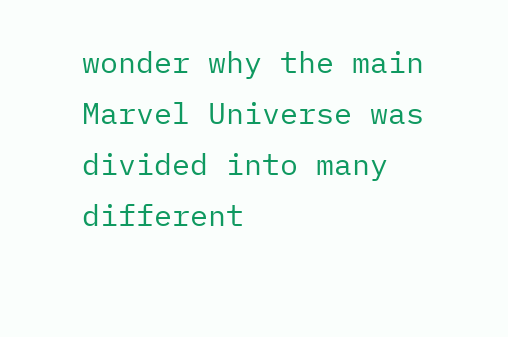wonder why the main Marvel Universe was divided into many different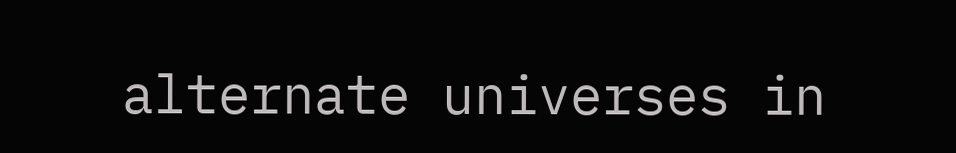alternate universes in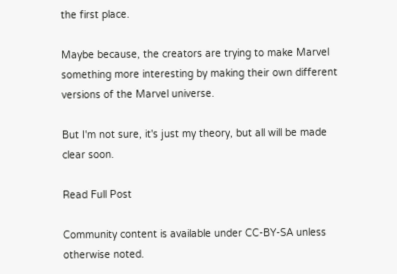the first place.

Maybe because, the creators are trying to make Marvel something more interesting by making their own different versions of the Marvel universe.

But I'm not sure, it's just my theory, but all will be made clear soon.

Read Full Post

Community content is available under CC-BY-SA unless otherwise noted.